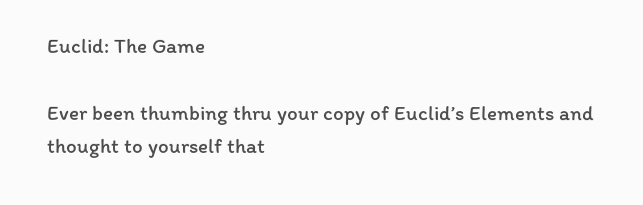Euclid: The Game

Ever been thumbing thru your copy of Euclid’s Elements and thought to yourself that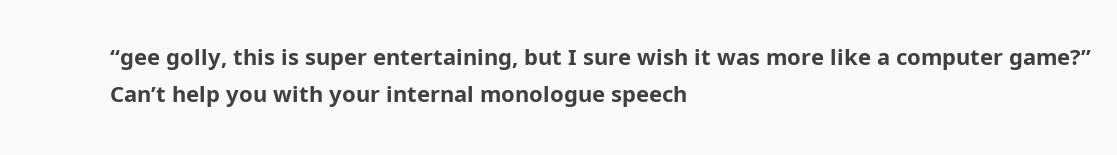“gee golly, this is super entertaining, but I sure wish it was more like a computer game?” Can’t help you with your internal monologue speech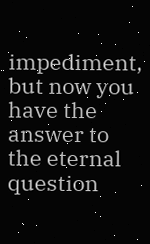impediment, but now you have the answer to the eternal question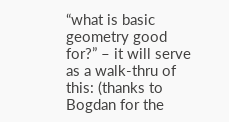“what is basic geometry good for?” – it will serve as a walk-thru of this: (thanks to Bogdan for the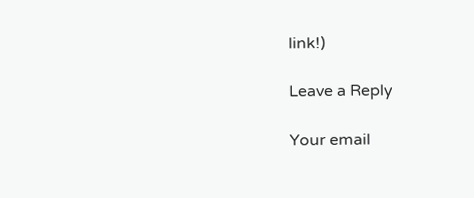link!)

Leave a Reply

Your email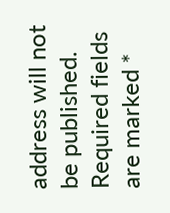address will not be published. Required fields are marked *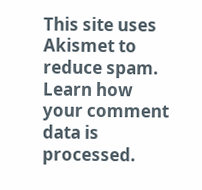This site uses Akismet to reduce spam. Learn how your comment data is processed.